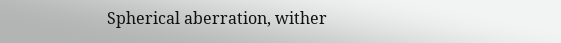Spherical aberration, wither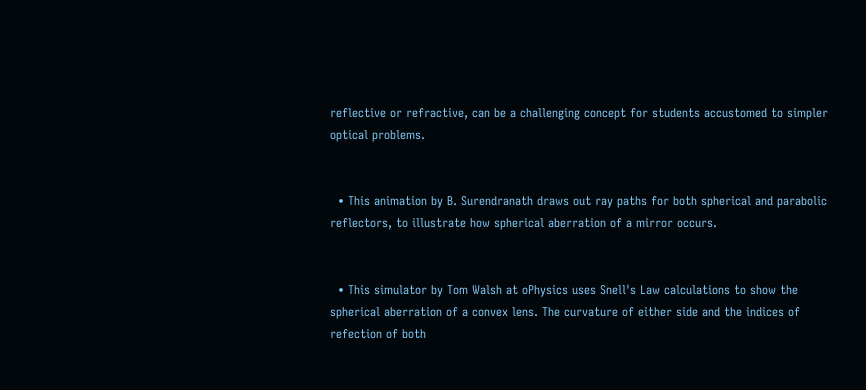reflective or refractive, can be a challenging concept for students accustomed to simpler optical problems.


  • This animation by B. Surendranath draws out ray paths for both spherical and parabolic reflectors, to illustrate how spherical aberration of a mirror occurs.


  • This simulator by Tom Walsh at oPhysics uses Snell's Law calculations to show the spherical aberration of a convex lens. The curvature of either side and the indices of refection of both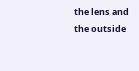the lens and the outside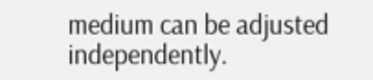medium can be adjusted independently.